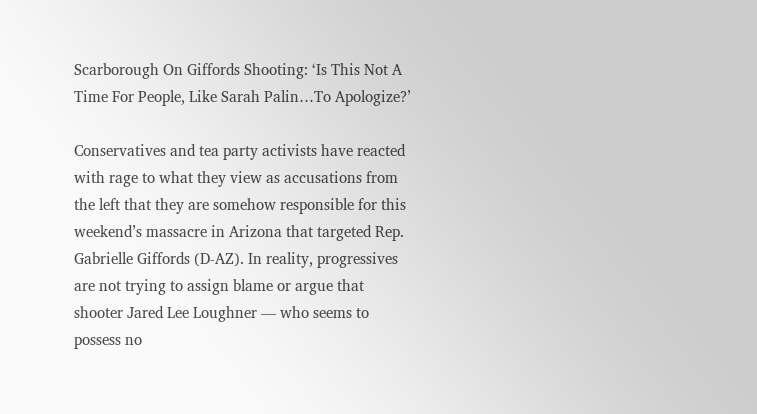Scarborough On Giffords Shooting: ‘Is This Not A Time For People, Like Sarah Palin…To Apologize?’

Conservatives and tea party activists have reacted with rage to what they view as accusations from the left that they are somehow responsible for this weekend’s massacre in Arizona that targeted Rep. Gabrielle Giffords (D-AZ). In reality, progressives are not trying to assign blame or argue that shooter Jared Lee Loughner — who seems to possess no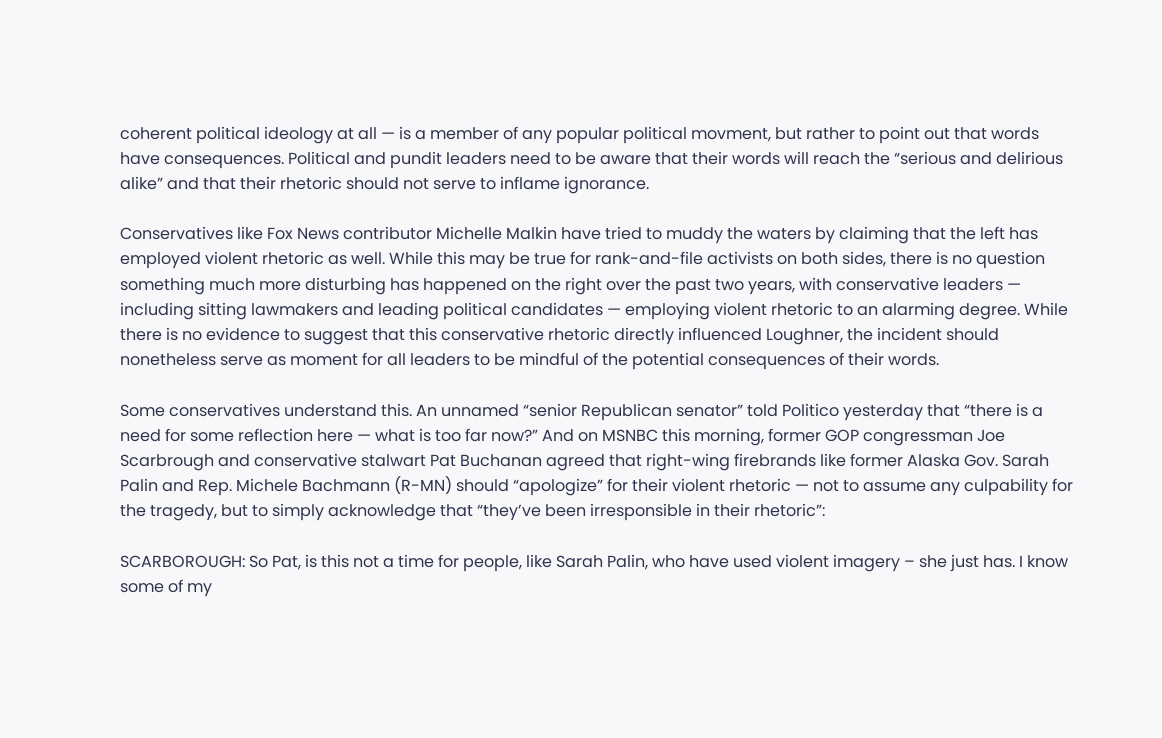coherent political ideology at all — is a member of any popular political movment, but rather to point out that words have consequences. Political and pundit leaders need to be aware that their words will reach the “serious and delirious alike” and that their rhetoric should not serve to inflame ignorance.

Conservatives like Fox News contributor Michelle Malkin have tried to muddy the waters by claiming that the left has employed violent rhetoric as well. While this may be true for rank-and-file activists on both sides, there is no question something much more disturbing has happened on the right over the past two years, with conservative leaders — including sitting lawmakers and leading political candidates — employing violent rhetoric to an alarming degree. While there is no evidence to suggest that this conservative rhetoric directly influenced Loughner, the incident should nonetheless serve as moment for all leaders to be mindful of the potential consequences of their words.

Some conservatives understand this. An unnamed “senior Republican senator” told Politico yesterday that “there is a need for some reflection here — what is too far now?” And on MSNBC this morning, former GOP congressman Joe Scarbrough and conservative stalwart Pat Buchanan agreed that right-wing firebrands like former Alaska Gov. Sarah Palin and Rep. Michele Bachmann (R-MN) should “apologize” for their violent rhetoric — not to assume any culpability for the tragedy, but to simply acknowledge that “they’ve been irresponsible in their rhetoric”:

SCARBOROUGH: So Pat, is this not a time for people, like Sarah Palin, who have used violent imagery – she just has. I know some of my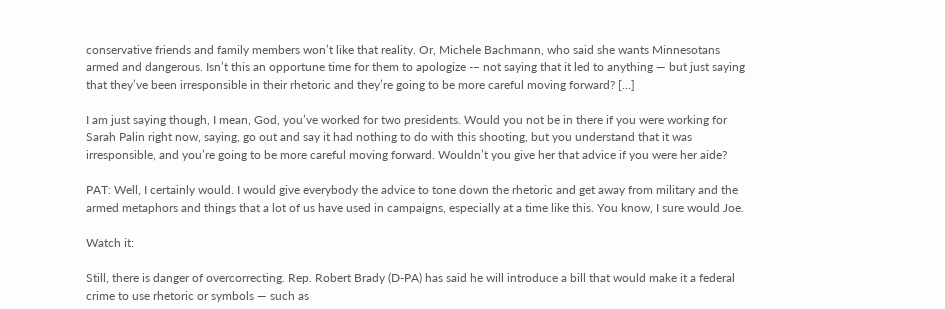conservative friends and family members won’t like that reality. Or, Michele Bachmann, who said she wants Minnesotans armed and dangerous. Isn’t this an opportune time for them to apologize -– not saying that it led to anything — but just saying that they’ve been irresponsible in their rhetoric and they’re going to be more careful moving forward? […]

I am just saying though, I mean, God, you’ve worked for two presidents. Would you not be in there if you were working for Sarah Palin right now, saying, go out and say it had nothing to do with this shooting, but you understand that it was irresponsible, and you’re going to be more careful moving forward. Wouldn’t you give her that advice if you were her aide?

PAT: Well, I certainly would. I would give everybody the advice to tone down the rhetoric and get away from military and the armed metaphors and things that a lot of us have used in campaigns, especially at a time like this. You know, I sure would Joe.

Watch it:

Still, there is danger of overcorrecting. Rep. Robert Brady (D-PA) has said he will introduce a bill that would make it a federal crime to use rhetoric or symbols — such as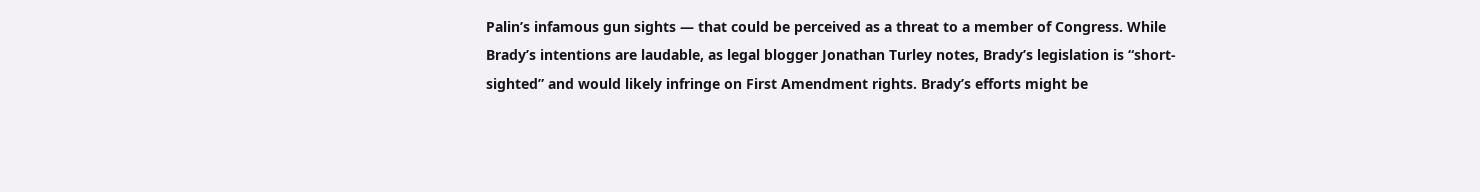Palin’s infamous gun sights — that could be perceived as a threat to a member of Congress. While Brady’s intentions are laudable, as legal blogger Jonathan Turley notes, Brady’s legislation is “short-sighted” and would likely infringe on First Amendment rights. Brady’s efforts might be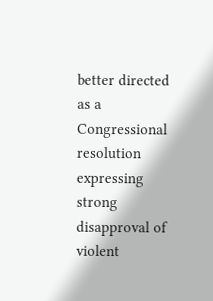better directed as a Congressional resolution expressing strong disapproval of violent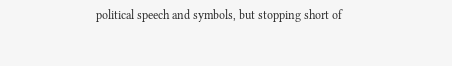political speech and symbols, but stopping short of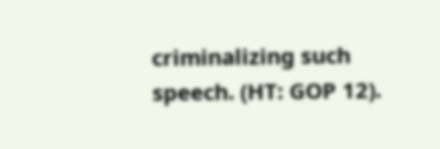criminalizing such speech. (HT: GOP 12).